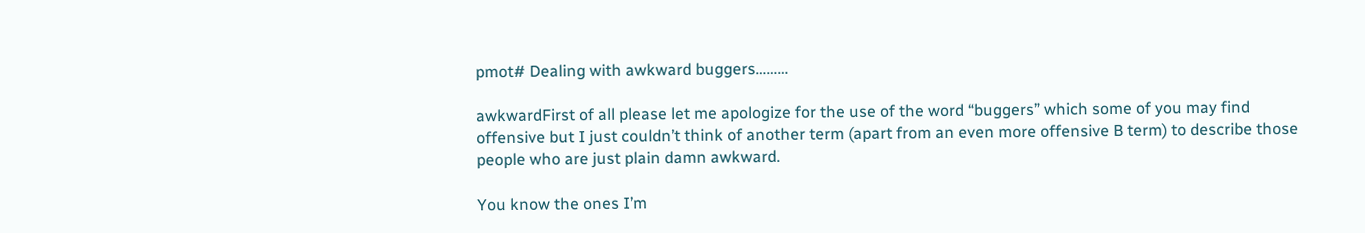pmot# Dealing with awkward buggers………

awkwardFirst of all please let me apologize for the use of the word “buggers” which some of you may find offensive but I just couldn’t think of another term (apart from an even more offensive B term) to describe those people who are just plain damn awkward.

You know the ones I’m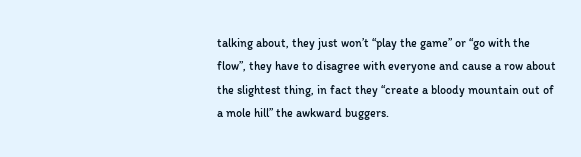talking about, they just won’t “play the game” or “go with the flow”, they have to disagree with everyone and cause a row about the slightest thing, in fact they “create a bloody mountain out of a mole hill” the awkward buggers.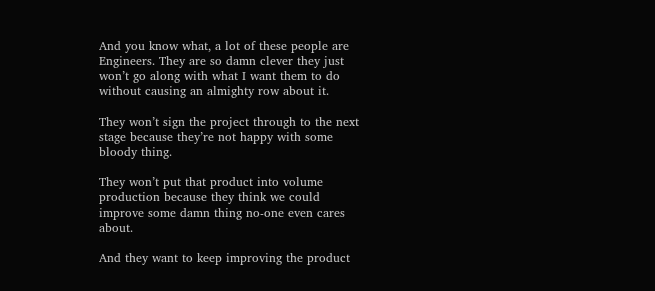And you know what, a lot of these people are Engineers. They are so damn clever they just won’t go along with what I want them to do without causing an almighty row about it.

They won’t sign the project through to the next stage because they’re not happy with some bloody thing.

They won’t put that product into volume production because they think we could improve some damn thing no-one even cares about.

And they want to keep improving the product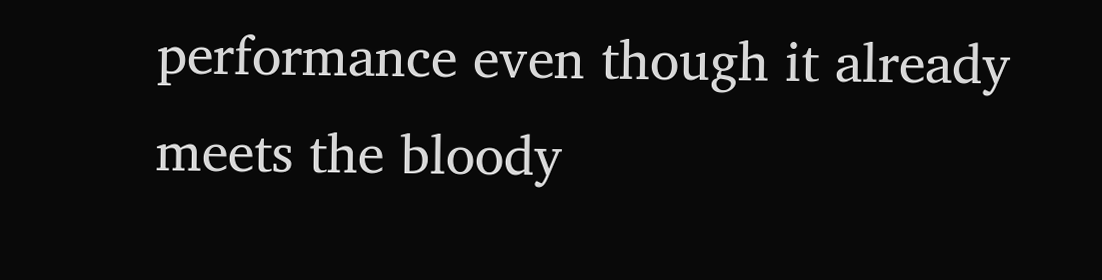performance even though it already meets the bloody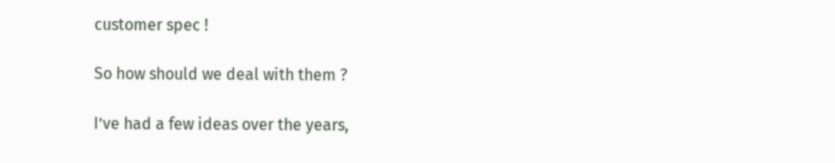customer spec !

So how should we deal with them ?

I’ve had a few ideas over the years,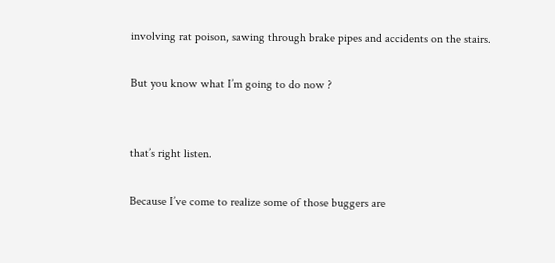involving rat poison, sawing through brake pipes and accidents on the stairs.

But you know what I’m going to do now ?


that’s right listen.

Because I’ve come to realize some of those buggers are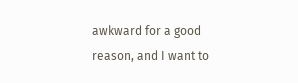awkward for a good reason, and I want to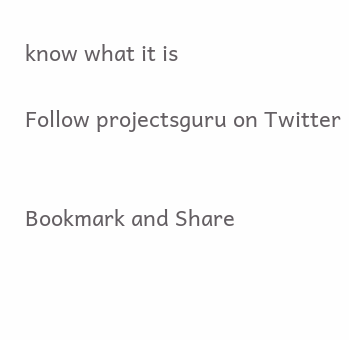know what it is

Follow projectsguru on Twitter


Bookmark and Share